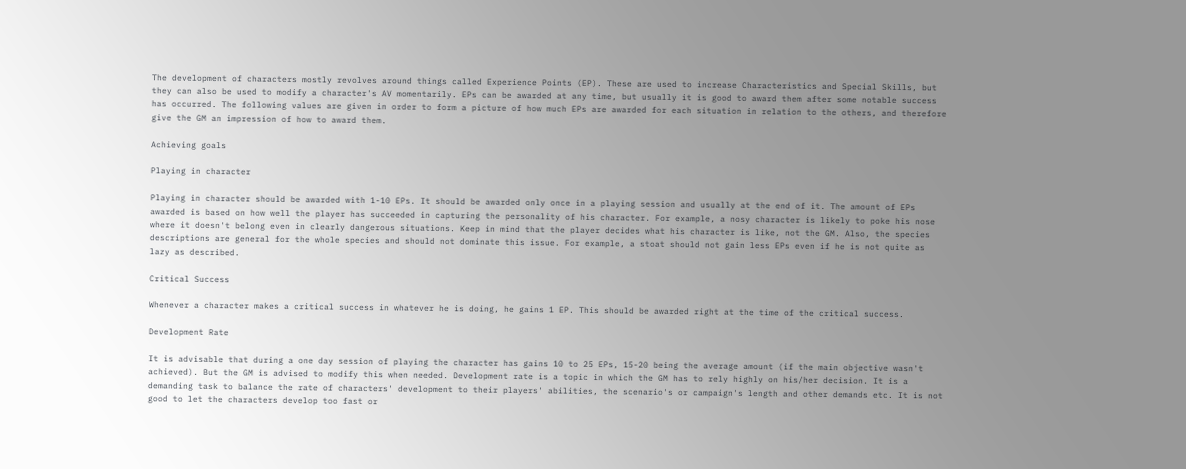The development of characters mostly revolves around things called Experience Points (EP). These are used to increase Characteristics and Special Skills, but they can also be used to modify a character's AV momentarily. EPs can be awarded at any time, but usually it is good to award them after some notable success has occurred. The following values are given in order to form a picture of how much EPs are awarded for each situation in relation to the others, and therefore give the GM an impression of how to award them.

Achieving goals

Playing in character

Playing in character should be awarded with 1-10 EPs. It should be awarded only once in a playing session and usually at the end of it. The amount of EPs awarded is based on how well the player has succeeded in capturing the personality of his character. For example, a nosy character is likely to poke his nose where it doesn't belong even in clearly dangerous situations. Keep in mind that the player decides what his character is like, not the GM. Also, the species descriptions are general for the whole species and should not dominate this issue. For example, a stoat should not gain less EPs even if he is not quite as lazy as described.

Critical Success

Whenever a character makes a critical success in whatever he is doing, he gains 1 EP. This should be awarded right at the time of the critical success.

Development Rate

It is advisable that during a one day session of playing the character has gains 10 to 25 EPs, 15-20 being the average amount (if the main objective wasn't achieved). But the GM is advised to modify this when needed. Development rate is a topic in which the GM has to rely highly on his/her decision. It is a demanding task to balance the rate of characters' development to their players' abilities, the scenario's or campaign's length and other demands etc. It is not good to let the characters develop too fast or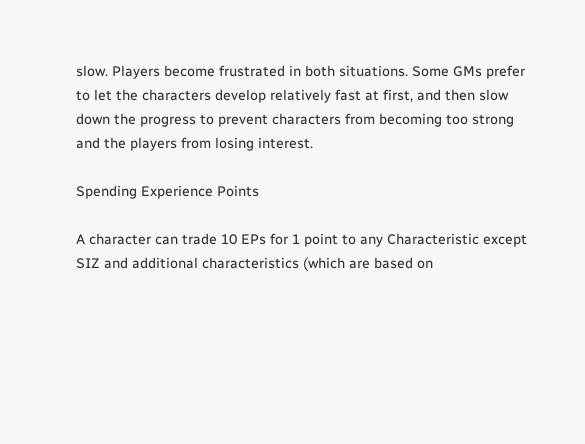slow. Players become frustrated in both situations. Some GMs prefer to let the characters develop relatively fast at first, and then slow down the progress to prevent characters from becoming too strong and the players from losing interest.

Spending Experience Points

A character can trade 10 EPs for 1 point to any Characteristic except SIZ and additional characteristics (which are based on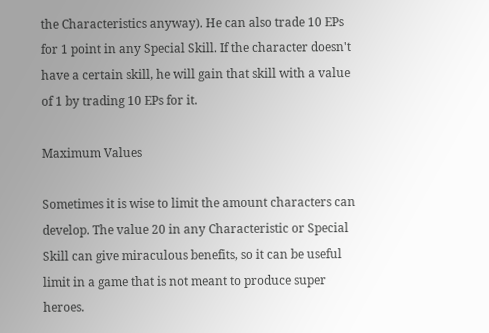the Characteristics anyway). He can also trade 10 EPs for 1 point in any Special Skill. If the character doesn't have a certain skill, he will gain that skill with a value of 1 by trading 10 EPs for it.

Maximum Values

Sometimes it is wise to limit the amount characters can develop. The value 20 in any Characteristic or Special Skill can give miraculous benefits, so it can be useful limit in a game that is not meant to produce super heroes.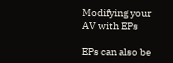Modifying your AV with EPs

EPs can also be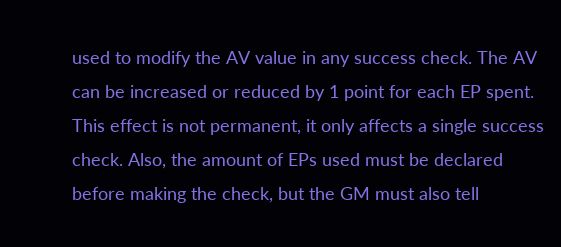used to modify the AV value in any success check. The AV can be increased or reduced by 1 point for each EP spent. This effect is not permanent, it only affects a single success check. Also, the amount of EPs used must be declared before making the check, but the GM must also tell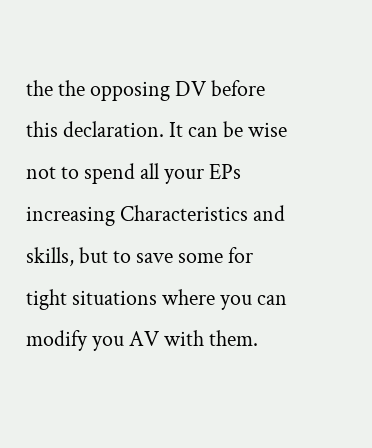the the opposing DV before this declaration. It can be wise not to spend all your EPs increasing Characteristics and skills, but to save some for tight situations where you can modify you AV with them.